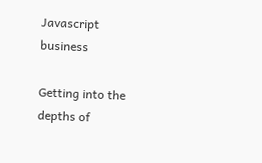Javascript business

Getting into the depths of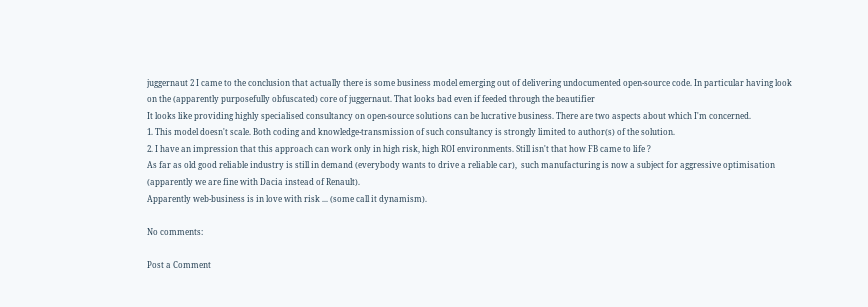juggernaut 2 I came to the conclusion that actually there is some business model emerging out of delivering undocumented open-source code. In particular having look on the (apparently purposefully obfuscated) core of juggernaut. That looks bad even if feeded through the beautifier
It looks like providing highly specialised consultancy on open-source solutions can be lucrative business. There are two aspects about which I'm concerned.
1. This model doesn't scale. Both coding and knowledge-transmission of such consultancy is strongly limited to author(s) of the solution.
2. I have an impression that this approach can work only in high risk, high ROI environments. Still isn't that how FB came to life ?
As far as old good reliable industry is still in demand (everybody wants to drive a reliable car),  such manufacturing is now a subject for aggressive optimisation (apparently we are fine with Dacia instead of Renault).
Apparently web-business is in love with risk ... (some call it dynamism).

No comments:

Post a Comment